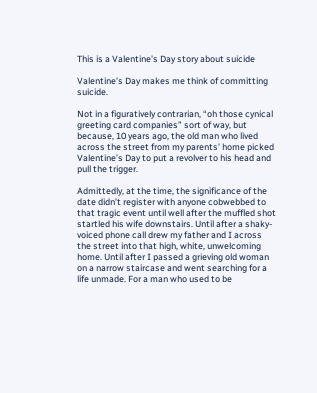This is a Valentine's Day story about suicide

Valentine’s Day makes me think of committing suicide.

Not in a figuratively contrarian, “oh those cynical greeting card companies” sort of way, but because, 10 years ago, the old man who lived across the street from my parents’ home picked Valentine’s Day to put a revolver to his head and pull the trigger.

Admittedly, at the time, the significance of the date didn’t register with anyone cobwebbed to that tragic event until well after the muffled shot startled his wife downstairs. Until after a shaky-voiced phone call drew my father and I across the street into that high, white, unwelcoming home. Until after I passed a grieving old woman on a narrow staircase and went searching for a life unmade. For a man who used to be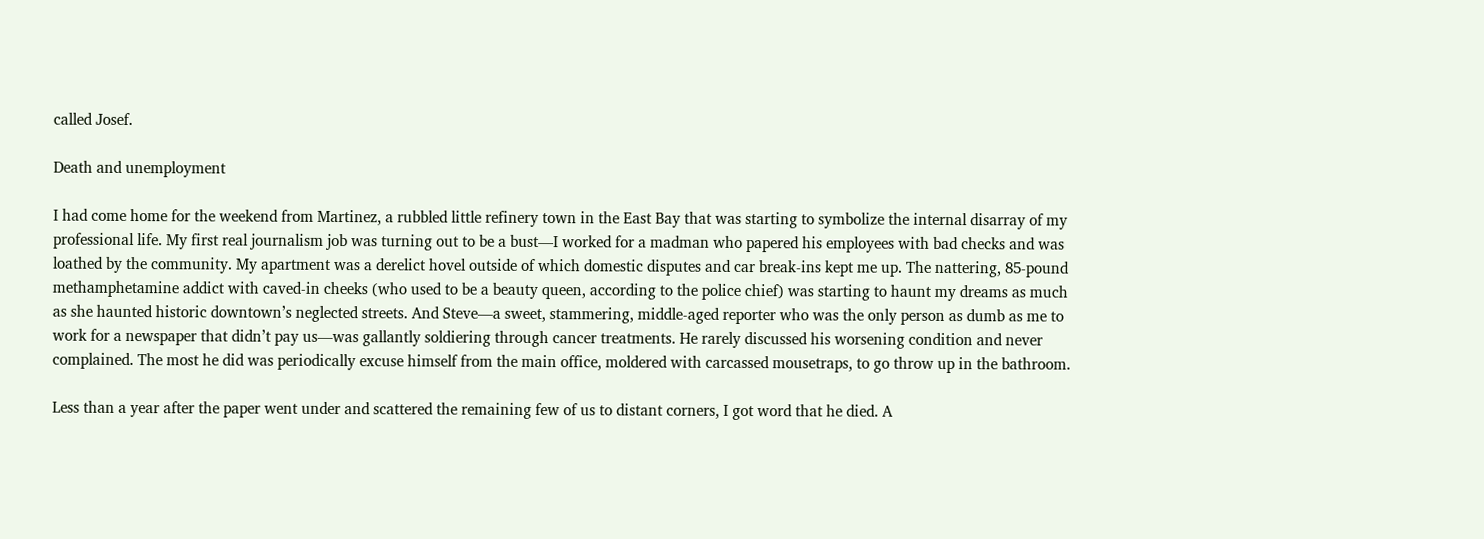called Josef.

Death and unemployment

I had come home for the weekend from Martinez, a rubbled little refinery town in the East Bay that was starting to symbolize the internal disarray of my professional life. My first real journalism job was turning out to be a bust—I worked for a madman who papered his employees with bad checks and was loathed by the community. My apartment was a derelict hovel outside of which domestic disputes and car break-ins kept me up. The nattering, 85-pound methamphetamine addict with caved-in cheeks (who used to be a beauty queen, according to the police chief) was starting to haunt my dreams as much as she haunted historic downtown’s neglected streets. And Steve—a sweet, stammering, middle-aged reporter who was the only person as dumb as me to work for a newspaper that didn’t pay us—was gallantly soldiering through cancer treatments. He rarely discussed his worsening condition and never complained. The most he did was periodically excuse himself from the main office, moldered with carcassed mousetraps, to go throw up in the bathroom.

Less than a year after the paper went under and scattered the remaining few of us to distant corners, I got word that he died. A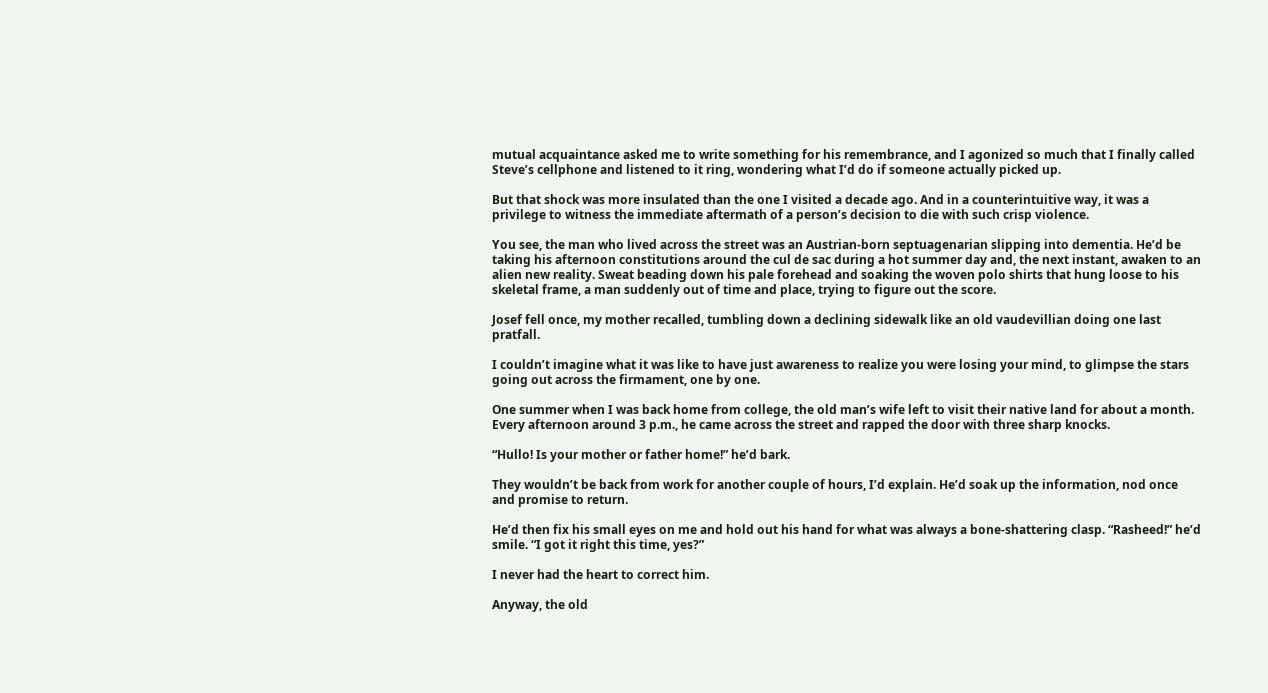mutual acquaintance asked me to write something for his remembrance, and I agonized so much that I finally called Steve’s cellphone and listened to it ring, wondering what I’d do if someone actually picked up.

But that shock was more insulated than the one I visited a decade ago. And in a counterintuitive way, it was a privilege to witness the immediate aftermath of a person’s decision to die with such crisp violence.

You see, the man who lived across the street was an Austrian-born septuagenarian slipping into dementia. He’d be taking his afternoon constitutions around the cul de sac during a hot summer day and, the next instant, awaken to an alien new reality. Sweat beading down his pale forehead and soaking the woven polo shirts that hung loose to his skeletal frame, a man suddenly out of time and place, trying to figure out the score.

Josef fell once, my mother recalled, tumbling down a declining sidewalk like an old vaudevillian doing one last pratfall.

I couldn’t imagine what it was like to have just awareness to realize you were losing your mind, to glimpse the stars going out across the firmament, one by one.

One summer when I was back home from college, the old man’s wife left to visit their native land for about a month. Every afternoon around 3 p.m., he came across the street and rapped the door with three sharp knocks.

“Hullo! Is your mother or father home!” he’d bark.

They wouldn’t be back from work for another couple of hours, I’d explain. He’d soak up the information, nod once and promise to return.

He’d then fix his small eyes on me and hold out his hand for what was always a bone-shattering clasp. “Rasheed!” he’d smile. “I got it right this time, yes?”

I never had the heart to correct him.

Anyway, the old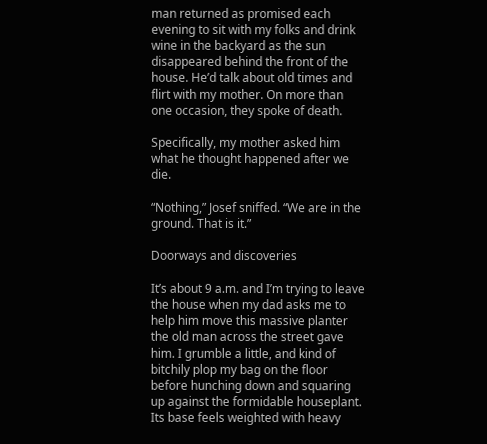man returned as promised each evening to sit with my folks and drink wine in the backyard as the sun disappeared behind the front of the house. He’d talk about old times and flirt with my mother. On more than one occasion, they spoke of death.

Specifically, my mother asked him what he thought happened after we die.

“Nothing,” Josef sniffed. “We are in the ground. That is it.”

Doorways and discoveries

It’s about 9 a.m. and I’m trying to leave the house when my dad asks me to help him move this massive planter the old man across the street gave him. I grumble a little, and kind of bitchily plop my bag on the floor before hunching down and squaring up against the formidable houseplant. Its base feels weighted with heavy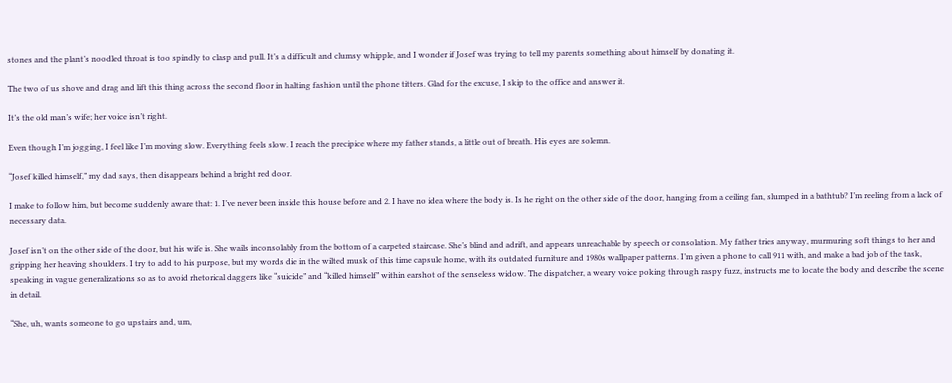stones and the plant’s noodled throat is too spindly to clasp and pull. It’s a difficult and clumsy whipple, and I wonder if Josef was trying to tell my parents something about himself by donating it.

The two of us shove and drag and lift this thing across the second floor in halting fashion until the phone titters. Glad for the excuse, I skip to the office and answer it.

It’s the old man’s wife; her voice isn’t right.

Even though I’m jogging, I feel like I’m moving slow. Everything feels slow. I reach the precipice where my father stands, a little out of breath. His eyes are solemn.

“Josef killed himself,” my dad says, then disappears behind a bright red door.

I make to follow him, but become suddenly aware that: 1. I’ve never been inside this house before and 2. I have no idea where the body is. Is he right on the other side of the door, hanging from a ceiling fan, slumped in a bathtub? I’m reeling from a lack of necessary data.

Josef isn’t on the other side of the door, but his wife is. She wails inconsolably from the bottom of a carpeted staircase. She’s blind and adrift, and appears unreachable by speech or consolation. My father tries anyway, murmuring soft things to her and gripping her heaving shoulders. I try to add to his purpose, but my words die in the wilted musk of this time capsule home, with its outdated furniture and 1980s wallpaper patterns. I’m given a phone to call 911 with, and make a bad job of the task, speaking in vague generalizations so as to avoid rhetorical daggers like “suicide” and “killed himself” within earshot of the senseless widow. The dispatcher, a weary voice poking through raspy fuzz, instructs me to locate the body and describe the scene in detail.

“She, uh, wants someone to go upstairs and, um,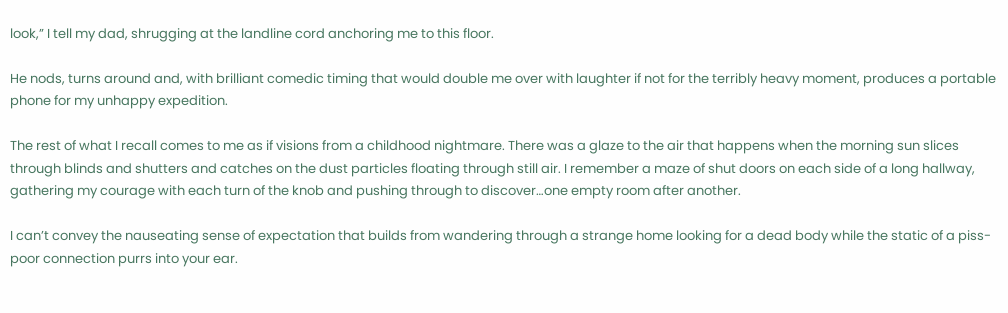look,” I tell my dad, shrugging at the landline cord anchoring me to this floor.

He nods, turns around and, with brilliant comedic timing that would double me over with laughter if not for the terribly heavy moment, produces a portable phone for my unhappy expedition.

The rest of what I recall comes to me as if visions from a childhood nightmare. There was a glaze to the air that happens when the morning sun slices through blinds and shutters and catches on the dust particles floating through still air. I remember a maze of shut doors on each side of a long hallway, gathering my courage with each turn of the knob and pushing through to discover…one empty room after another.

I can’t convey the nauseating sense of expectation that builds from wandering through a strange home looking for a dead body while the static of a piss-poor connection purrs into your ear.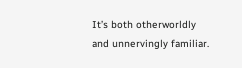It’s both otherworldly and unnervingly familiar.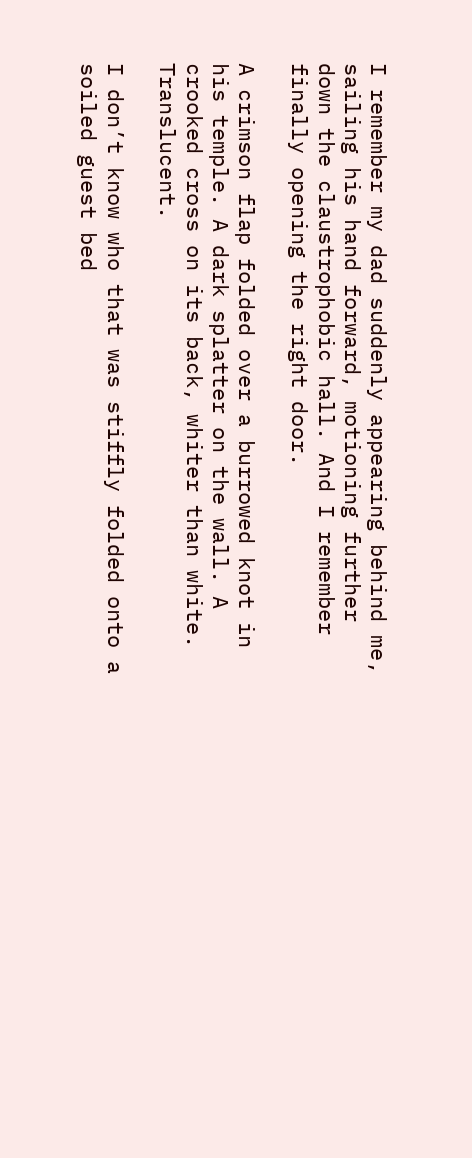I remember my dad suddenly appearing behind me, sailing his hand forward, motioning further down the claustrophobic hall. And I remember finally opening the right door.

A crimson flap folded over a burrowed knot in his temple. A dark splatter on the wall. A crooked cross on its back, whiter than white. Translucent.

I don’t know who that was stiffly folded onto a soiled guest bed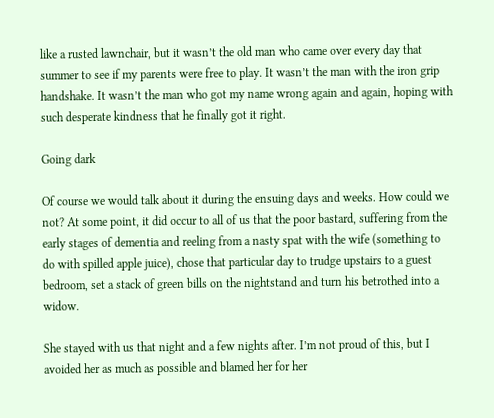like a rusted lawnchair, but it wasn’t the old man who came over every day that summer to see if my parents were free to play. It wasn’t the man with the iron grip handshake. It wasn’t the man who got my name wrong again and again, hoping with such desperate kindness that he finally got it right.

Going dark

Of course we would talk about it during the ensuing days and weeks. How could we not? At some point, it did occur to all of us that the poor bastard, suffering from the early stages of dementia and reeling from a nasty spat with the wife (something to do with spilled apple juice), chose that particular day to trudge upstairs to a guest bedroom, set a stack of green bills on the nightstand and turn his betrothed into a widow.

She stayed with us that night and a few nights after. I’m not proud of this, but I avoided her as much as possible and blamed her for her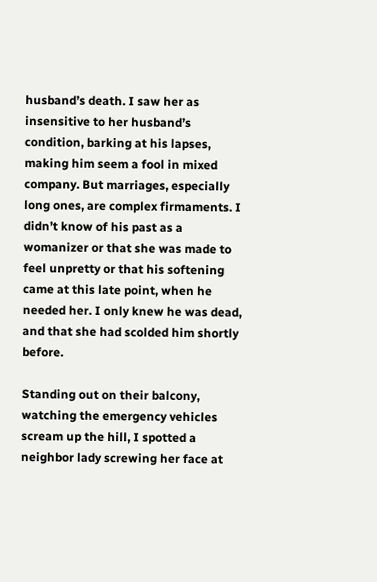husband’s death. I saw her as insensitive to her husband’s condition, barking at his lapses, making him seem a fool in mixed company. But marriages, especially long ones, are complex firmaments. I didn’t know of his past as a womanizer or that she was made to feel unpretty or that his softening came at this late point, when he needed her. I only knew he was dead, and that she had scolded him shortly before.

Standing out on their balcony, watching the emergency vehicles scream up the hill, I spotted a neighbor lady screwing her face at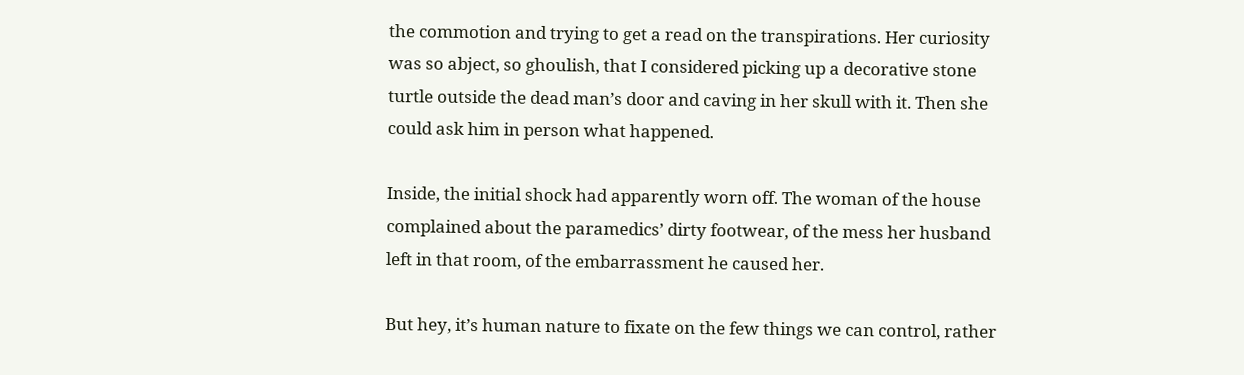the commotion and trying to get a read on the transpirations. Her curiosity was so abject, so ghoulish, that I considered picking up a decorative stone turtle outside the dead man’s door and caving in her skull with it. Then she could ask him in person what happened.

Inside, the initial shock had apparently worn off. The woman of the house complained about the paramedics’ dirty footwear, of the mess her husband left in that room, of the embarrassment he caused her.

But hey, it’s human nature to fixate on the few things we can control, rather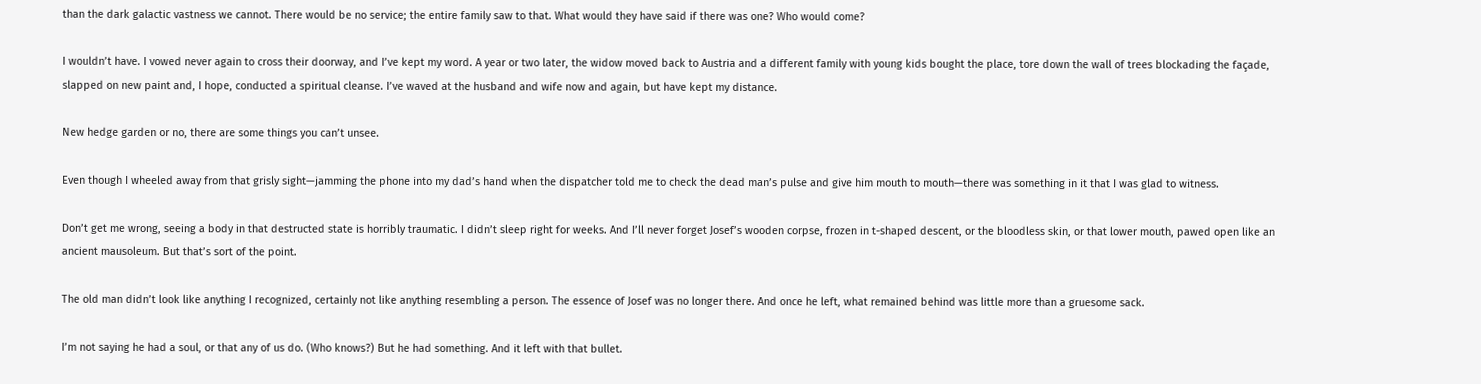than the dark galactic vastness we cannot. There would be no service; the entire family saw to that. What would they have said if there was one? Who would come?

I wouldn’t have. I vowed never again to cross their doorway, and I’ve kept my word. A year or two later, the widow moved back to Austria and a different family with young kids bought the place, tore down the wall of trees blockading the façade, slapped on new paint and, I hope, conducted a spiritual cleanse. I’ve waved at the husband and wife now and again, but have kept my distance.

New hedge garden or no, there are some things you can’t unsee.

Even though I wheeled away from that grisly sight—jamming the phone into my dad’s hand when the dispatcher told me to check the dead man’s pulse and give him mouth to mouth—there was something in it that I was glad to witness.

Don’t get me wrong, seeing a body in that destructed state is horribly traumatic. I didn’t sleep right for weeks. And I’ll never forget Josef’s wooden corpse, frozen in t-shaped descent, or the bloodless skin, or that lower mouth, pawed open like an ancient mausoleum. But that’s sort of the point.

The old man didn’t look like anything I recognized, certainly not like anything resembling a person. The essence of Josef was no longer there. And once he left, what remained behind was little more than a gruesome sack.

I’m not saying he had a soul, or that any of us do. (Who knows?) But he had something. And it left with that bullet.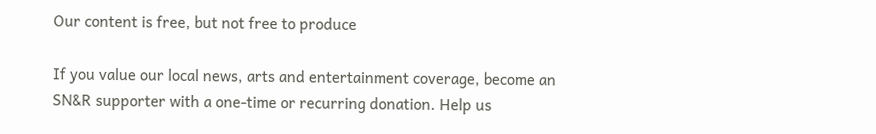Our content is free, but not free to produce

If you value our local news, arts and entertainment coverage, become an SN&R supporter with a one-time or recurring donation. Help us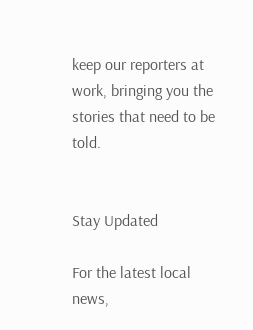keep our reporters at work, bringing you the stories that need to be told.


Stay Updated

For the latest local news,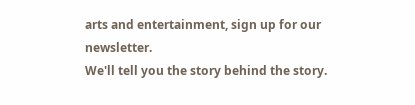arts and entertainment, sign up for our newsletter.
We'll tell you the story behind the story.